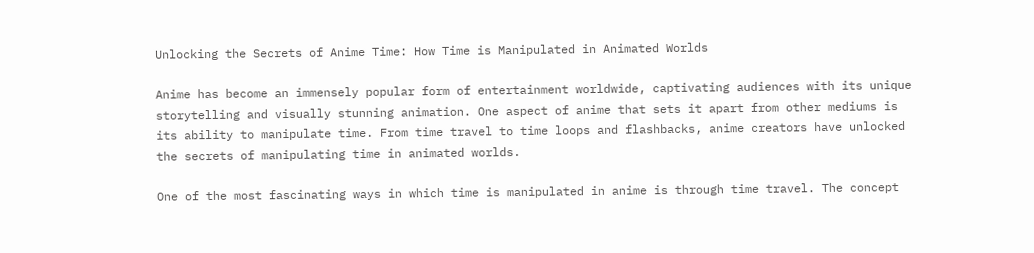Unlocking the Secrets of Anime Time: How Time is Manipulated in Animated Worlds

Anime has become an immensely popular form of entertainment worldwide, captivating audiences with its unique storytelling and visually stunning animation. One aspect of anime that sets it apart from other mediums is its ability to manipulate time. From time travel to time loops and flashbacks, anime creators have unlocked the secrets of manipulating time in animated worlds.

One of the most fascinating ways in which time is manipulated in anime is through time travel. The concept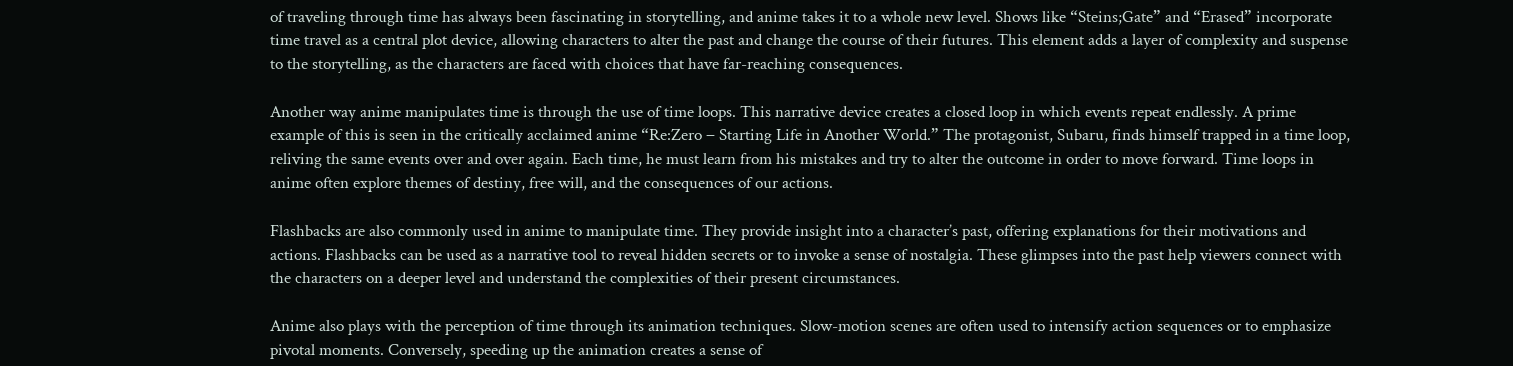of traveling through time has always been fascinating in storytelling, and anime takes it to a whole new level. Shows like “Steins;Gate” and “Erased” incorporate time travel as a central plot device, allowing characters to alter the past and change the course of their futures. This element adds a layer of complexity and suspense to the storytelling, as the characters are faced with choices that have far-reaching consequences.

Another way anime manipulates time is through the use of time loops. This narrative device creates a closed loop in which events repeat endlessly. A prime example of this is seen in the critically acclaimed anime “Re:Zero − Starting Life in Another World.” The protagonist, Subaru, finds himself trapped in a time loop, reliving the same events over and over again. Each time, he must learn from his mistakes and try to alter the outcome in order to move forward. Time loops in anime often explore themes of destiny, free will, and the consequences of our actions.

Flashbacks are also commonly used in anime to manipulate time. They provide insight into a character’s past, offering explanations for their motivations and actions. Flashbacks can be used as a narrative tool to reveal hidden secrets or to invoke a sense of nostalgia. These glimpses into the past help viewers connect with the characters on a deeper level and understand the complexities of their present circumstances.

Anime also plays with the perception of time through its animation techniques. Slow-motion scenes are often used to intensify action sequences or to emphasize pivotal moments. Conversely, speeding up the animation creates a sense of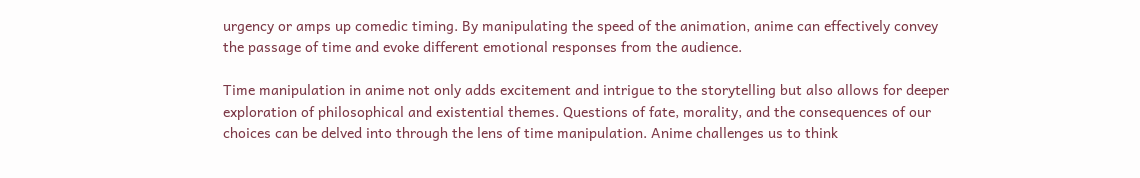urgency or amps up comedic timing. By manipulating the speed of the animation, anime can effectively convey the passage of time and evoke different emotional responses from the audience.

Time manipulation in anime not only adds excitement and intrigue to the storytelling but also allows for deeper exploration of philosophical and existential themes. Questions of fate, morality, and the consequences of our choices can be delved into through the lens of time manipulation. Anime challenges us to think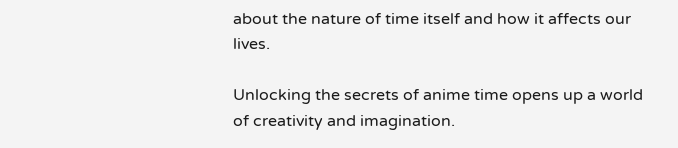about the nature of time itself and how it affects our lives.

Unlocking the secrets of anime time opens up a world of creativity and imagination.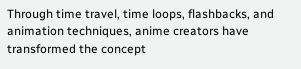Through time travel, time loops, flashbacks, and animation techniques, anime creators have transformed the concept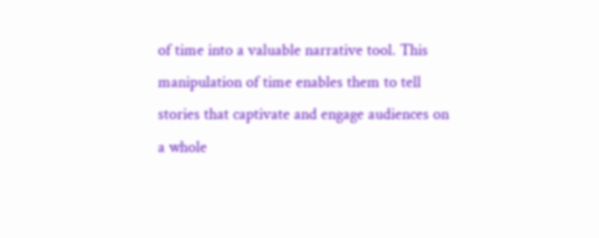of time into a valuable narrative tool. This manipulation of time enables them to tell stories that captivate and engage audiences on a whole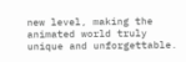new level, making the animated world truly unique and unforgettable.